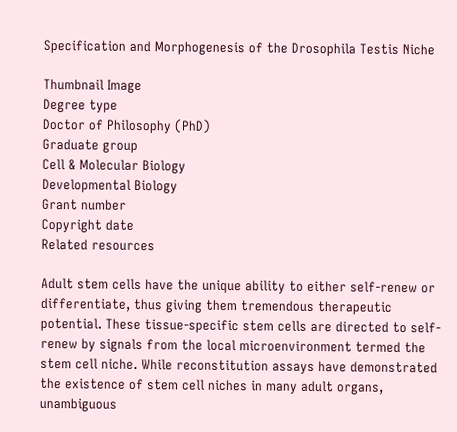Specification and Morphogenesis of the Drosophila Testis Niche

Thumbnail Image
Degree type
Doctor of Philosophy (PhD)
Graduate group
Cell & Molecular Biology
Developmental Biology
Grant number
Copyright date
Related resources

Adult stem cells have the unique ability to either self-renew or differentiate, thus giving them tremendous therapeutic potential. These tissue-specific stem cells are directed to self-renew by signals from the local microenvironment termed the stem cell niche. While reconstitution assays have demonstrated the existence of stem cell niches in many adult organs, unambiguous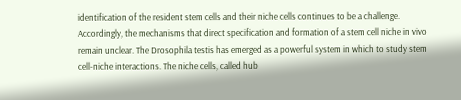identification of the resident stem cells and their niche cells continues to be a challenge. Accordingly, the mechanisms that direct specification and formation of a stem cell niche in vivo remain unclear. The Drosophila testis has emerged as a powerful system in which to study stem cell-niche interactions. The niche cells, called hub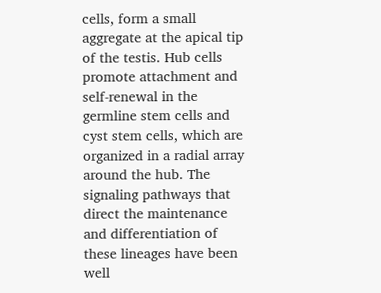cells, form a small aggregate at the apical tip of the testis. Hub cells promote attachment and self-renewal in the germline stem cells and cyst stem cells, which are organized in a radial array around the hub. The signaling pathways that direct the maintenance and differentiation of these lineages have been well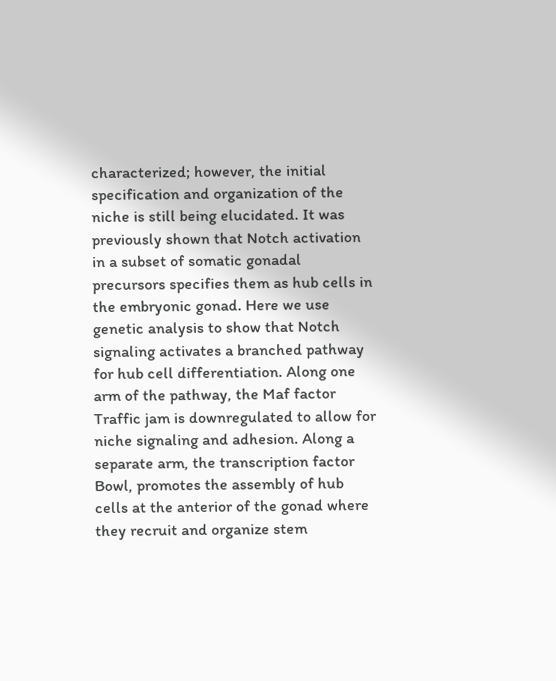characterized; however, the initial specification and organization of the niche is still being elucidated. It was previously shown that Notch activation in a subset of somatic gonadal precursors specifies them as hub cells in the embryonic gonad. Here we use genetic analysis to show that Notch signaling activates a branched pathway for hub cell differentiation. Along one arm of the pathway, the Maf factor Traffic jam is downregulated to allow for niche signaling and adhesion. Along a separate arm, the transcription factor Bowl, promotes the assembly of hub cells at the anterior of the gonad where they recruit and organize stem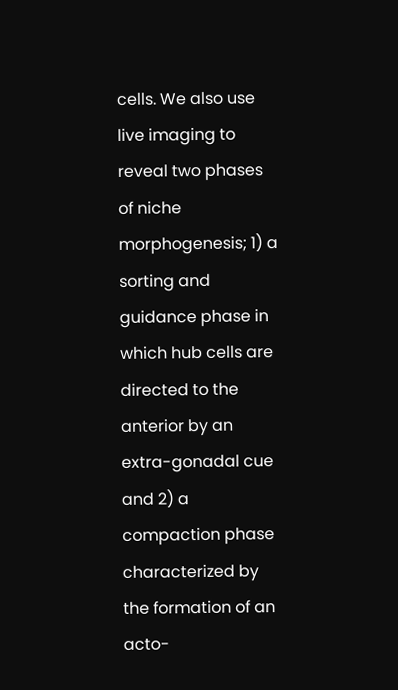cells. We also use live imaging to reveal two phases of niche morphogenesis; 1) a sorting and guidance phase in which hub cells are directed to the anterior by an extra-gonadal cue and 2) a compaction phase characterized by the formation of an acto-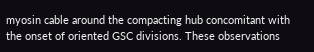myosin cable around the compacting hub concomitant with the onset of oriented GSC divisions. These observations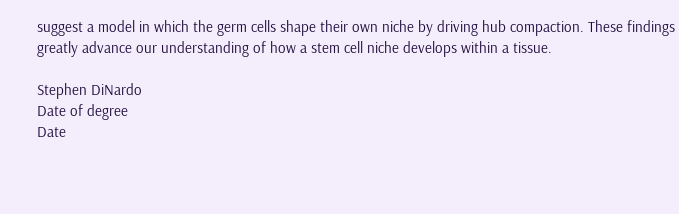suggest a model in which the germ cells shape their own niche by driving hub compaction. These findings greatly advance our understanding of how a stem cell niche develops within a tissue.

Stephen DiNardo
Date of degree
Date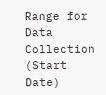Range for Data Collection (Start Date)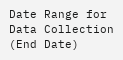Date Range for Data Collection (End Date)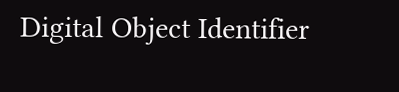Digital Object Identifier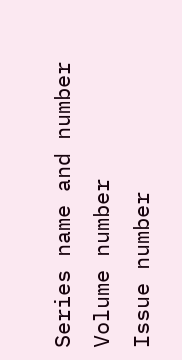Series name and number
Volume number
Issue number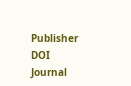Publisher DOI
Journal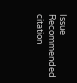Issue
Recommended citation